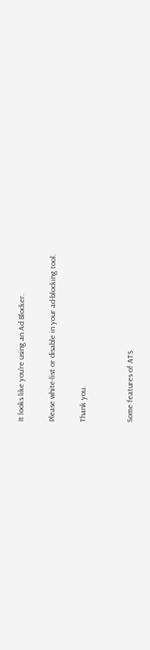It looks like you're using an Ad Blocker.

Please white-list or disable in your ad-blocking tool.

Thank you.


Some features of ATS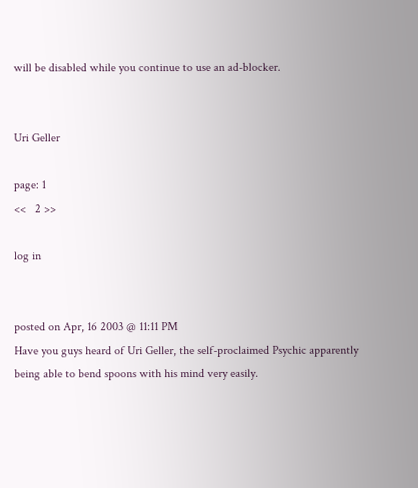will be disabled while you continue to use an ad-blocker.


Uri Geller

page: 1
<<   2 >>

log in


posted on Apr, 16 2003 @ 11:11 PM
Have you guys heard of Uri Geller, the self-proclaimed Psychic apparently being able to bend spoons with his mind very easily.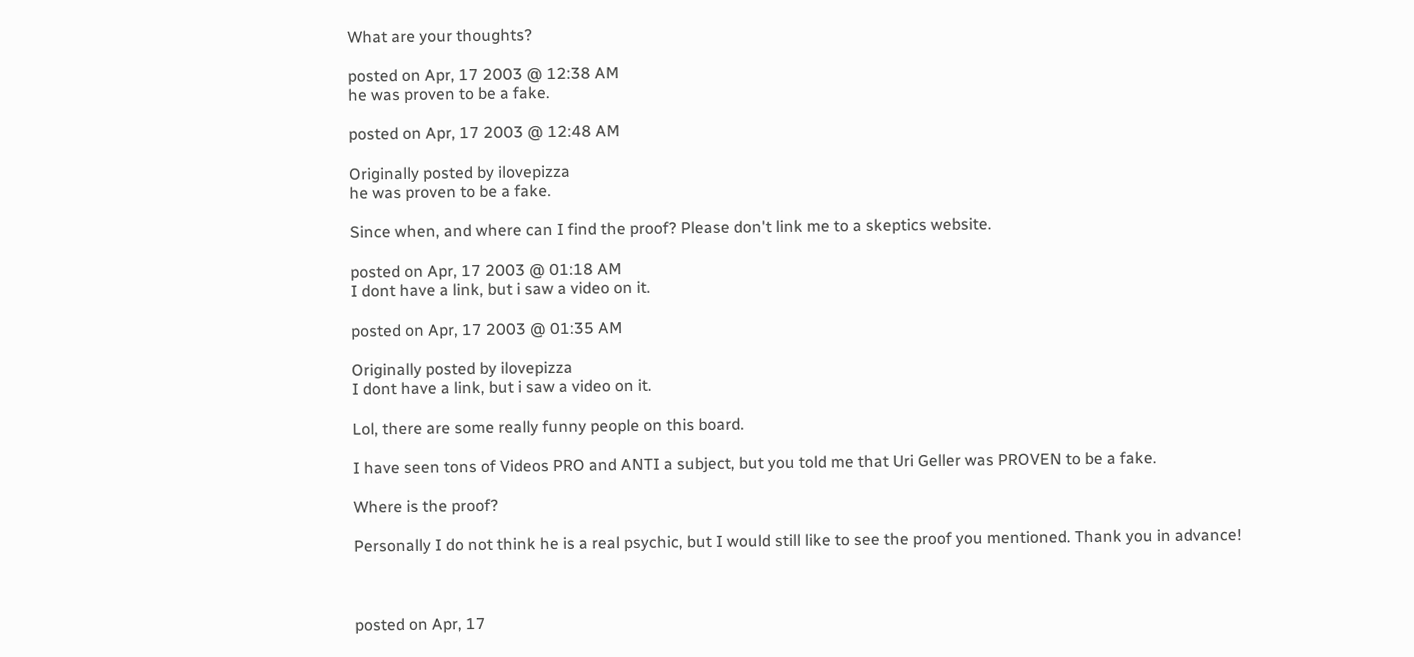What are your thoughts?

posted on Apr, 17 2003 @ 12:38 AM
he was proven to be a fake.

posted on Apr, 17 2003 @ 12:48 AM

Originally posted by ilovepizza
he was proven to be a fake.

Since when, and where can I find the proof? Please don't link me to a skeptics website.

posted on Apr, 17 2003 @ 01:18 AM
I dont have a link, but i saw a video on it.

posted on Apr, 17 2003 @ 01:35 AM

Originally posted by ilovepizza
I dont have a link, but i saw a video on it.

Lol, there are some really funny people on this board.

I have seen tons of Videos PRO and ANTI a subject, but you told me that Uri Geller was PROVEN to be a fake.

Where is the proof?

Personally I do not think he is a real psychic, but I would still like to see the proof you mentioned. Thank you in advance!



posted on Apr, 17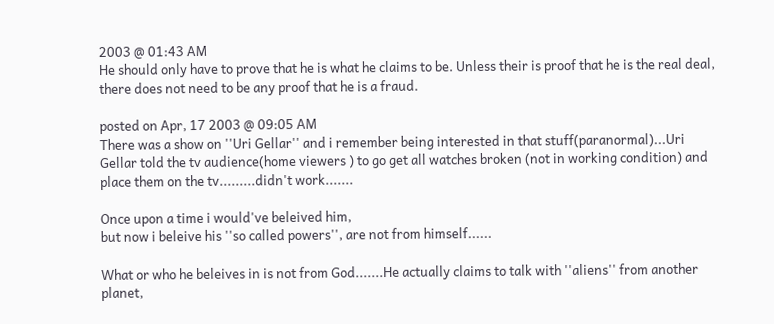2003 @ 01:43 AM
He should only have to prove that he is what he claims to be. Unless their is proof that he is the real deal, there does not need to be any proof that he is a fraud.

posted on Apr, 17 2003 @ 09:05 AM
There was a show on ''Uri Gellar'' and i remember being interested in that stuff(paranormal)...Uri Gellar told the tv audience(home viewers ) to go get all watches broken (not in working condition) and place them on the tv.........didn't work.......

Once upon a time i would've beleived him,
but now i beleive his ''so called powers'', are not from himself......

What or who he beleives in is not from God.......He actually claims to talk with ''aliens'' from another planet,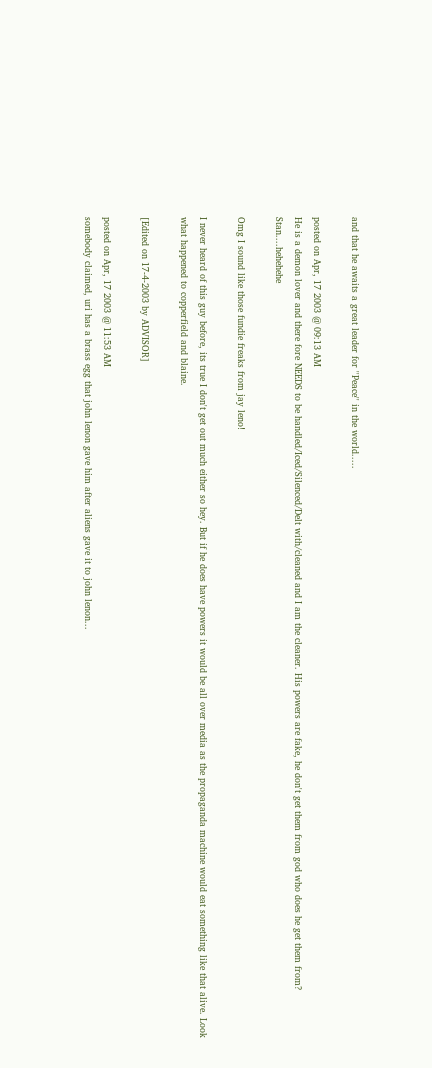and that he awaits a great leader for ''Peace'' in the world.....

posted on Apr, 17 2003 @ 09:13 AM
He is a demon lover and there fore NEEDS to be handled/Iced/Silenced/Delt with/cleaned and I am the cleaner. His powers are fake, he don't get them from god who does he get them from? Stan....hehehehe

Omg I sound like those fundie freaks from jay leno!

I never heard of this guy before, its true I don't get out much either so hey. But if he does have powers it would be all over media as the propaganda machine would eat something like that alive. Look what happened to copperfield and blaine.

[Edited on 17-4-2003 by ADVISOR]

posted on Apr, 17 2003 @ 11:53 AM
somebody claimed, uri has a brass egg that john lenon gave him after aliens gave it to john lenon...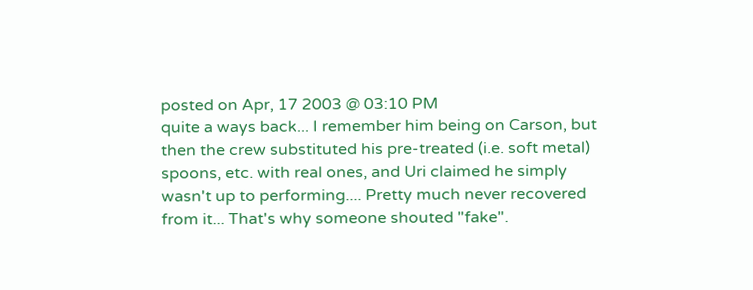posted on Apr, 17 2003 @ 03:10 PM
quite a ways back... I remember him being on Carson, but then the crew substituted his pre-treated (i.e. soft metal) spoons, etc. with real ones, and Uri claimed he simply wasn't up to performing.... Pretty much never recovered from it... That's why someone shouted "fake".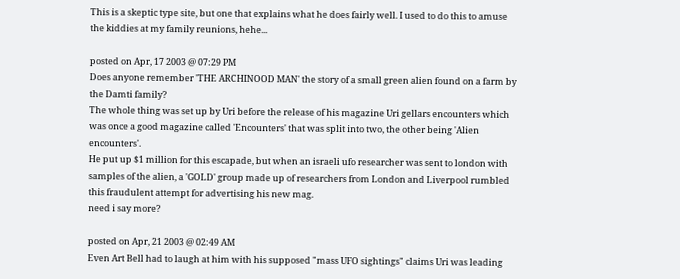This is a skeptic type site, but one that explains what he does fairly well. I used to do this to amuse the kiddies at my family reunions, hehe...

posted on Apr, 17 2003 @ 07:29 PM
Does anyone remember 'THE ARCHINOOD MAN' the story of a small green alien found on a farm by the Damti family?
The whole thing was set up by Uri before the release of his magazine Uri gellars encounters which was once a good magazine called 'Encounters' that was split into two, the other being 'Alien encounters'.
He put up $1 million for this escapade, but when an israeli ufo researcher was sent to london with samples of the alien, a 'GOLD' group made up of researchers from London and Liverpool rumbled this fraudulent attempt for advertising his new mag.
need i say more?

posted on Apr, 21 2003 @ 02:49 AM
Even Art Bell had to laugh at him with his supposed "mass UFO sightings" claims Uri was leading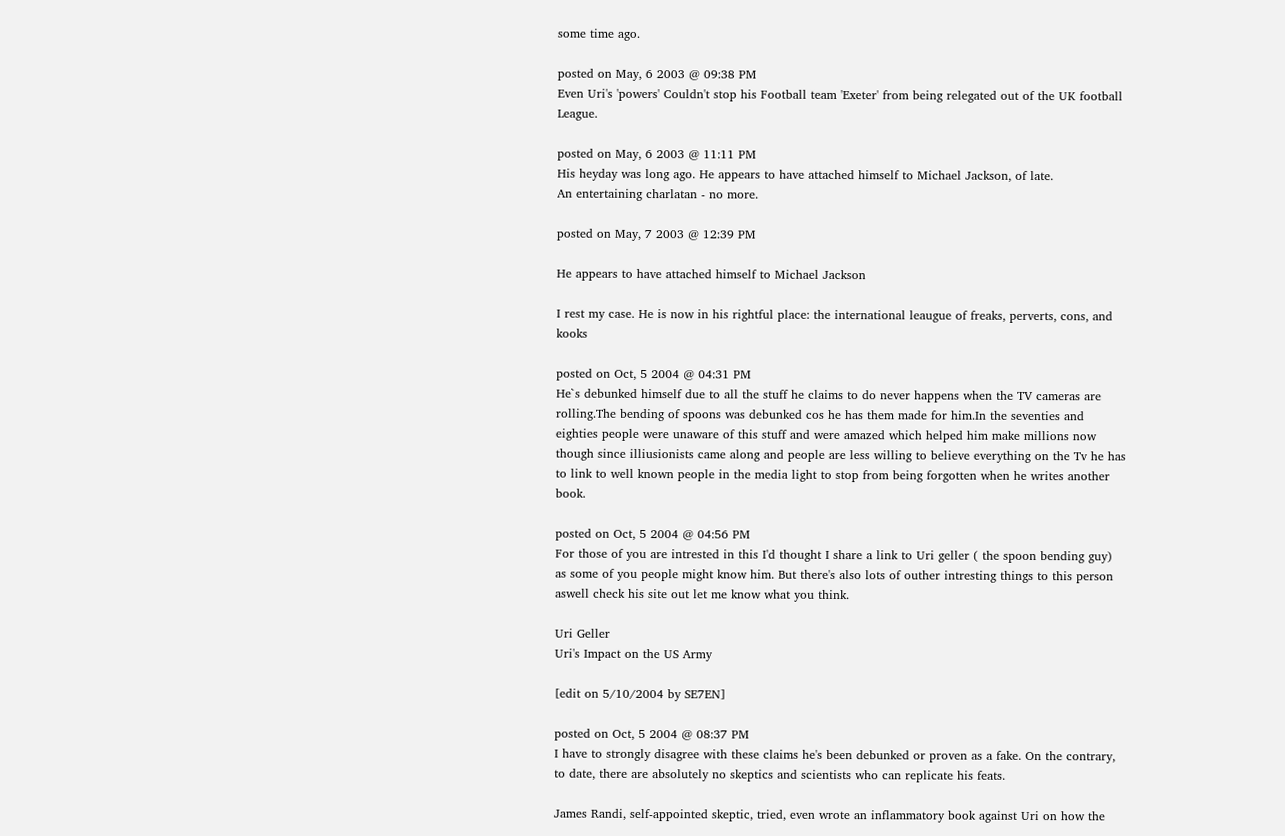some time ago.

posted on May, 6 2003 @ 09:38 PM
Even Uri's 'powers' Couldn't stop his Football team 'Exeter' from being relegated out of the UK football League.

posted on May, 6 2003 @ 11:11 PM
His heyday was long ago. He appears to have attached himself to Michael Jackson, of late.
An entertaining charlatan - no more.

posted on May, 7 2003 @ 12:39 PM

He appears to have attached himself to Michael Jackson

I rest my case. He is now in his rightful place: the international leaugue of freaks, perverts, cons, and kooks

posted on Oct, 5 2004 @ 04:31 PM
He`s debunked himself due to all the stuff he claims to do never happens when the TV cameras are rolling.The bending of spoons was debunked cos he has them made for him.In the seventies and eighties people were unaware of this stuff and were amazed which helped him make millions now though since illiusionists came along and people are less willing to believe everything on the Tv he has to link to well known people in the media light to stop from being forgotten when he writes another book.

posted on Oct, 5 2004 @ 04:56 PM
For those of you are intrested in this I'd thought I share a link to Uri geller ( the spoon bending guy) as some of you people might know him. But there's also lots of outher intresting things to this person aswell check his site out let me know what you think.

Uri Geller
Uri's Impact on the US Army

[edit on 5/10/2004 by SE7EN]

posted on Oct, 5 2004 @ 08:37 PM
I have to strongly disagree with these claims he's been debunked or proven as a fake. On the contrary, to date, there are absolutely no skeptics and scientists who can replicate his feats.

James Randi, self-appointed skeptic, tried, even wrote an inflammatory book against Uri on how the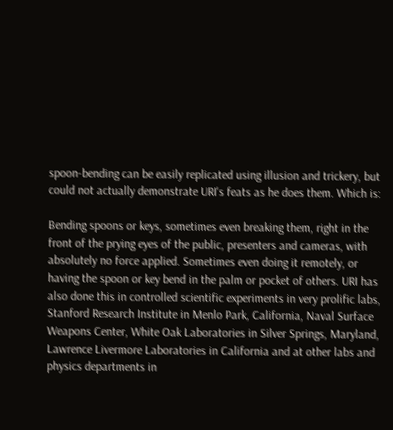spoon-bending can be easily replicated using illusion and trickery, but could not actually demonstrate URI's feats as he does them. Which is:

Bending spoons or keys, sometimes even breaking them, right in the front of the prying eyes of the public, presenters and cameras, with absolutely no force applied. Sometimes even doing it remotely, or having the spoon or key bend in the palm or pocket of others. URI has also done this in controlled scientific experiments in very prolific labs, Stanford Research Institute in Menlo Park, California, Naval Surface Weapons Center, White Oak Laboratories in Silver Springs, Maryland, Lawrence Livermore Laboratories in California and at other labs and physics departments in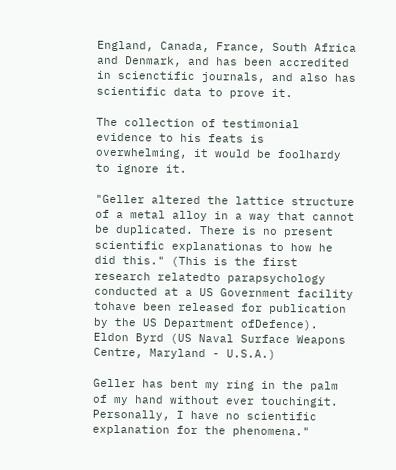England, Canada, France, South Africa and Denmark, and has been accredited in scienctific journals, and also has scientific data to prove it.

The collection of testimonial evidence to his feats is overwhelming, it would be foolhardy to ignore it.

"Geller altered the lattice structure of a metal alloy in a way that cannot be duplicated. There is no present scientific explanationas to how he did this." (This is the first research relatedto parapsychology conducted at a US Government facility tohave been released for publication by the US Department ofDefence).
Eldon Byrd (US Naval Surface Weapons Centre, Maryland - U.S.A.)

Geller has bent my ring in the palm of my hand without ever touchingit. Personally, I have no scientific explanation for the phenomena."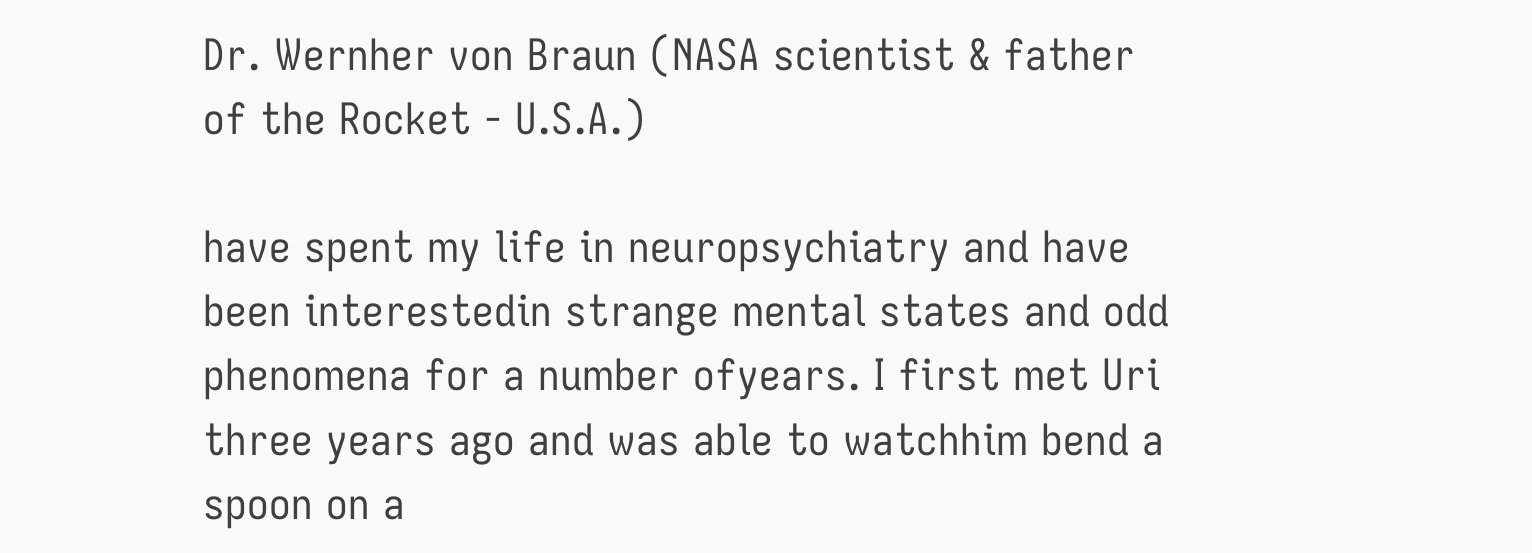Dr. Wernher von Braun (NASA scientist & father of the Rocket - U.S.A.)

have spent my life in neuropsychiatry and have been interestedin strange mental states and odd phenomena for a number ofyears. I first met Uri three years ago and was able to watchhim bend a spoon on a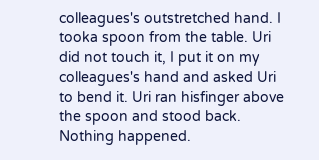colleagues's outstretched hand. I tooka spoon from the table. Uri did not touch it, I put it on my colleagues's hand and asked Uri to bend it. Uri ran hisfinger above the spoon and stood back. Nothing happened.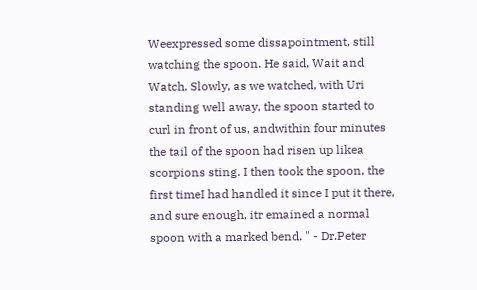Weexpressed some dissapointment, still watching the spoon. He said, Wait and Watch. Slowly, as we watched, with Uri standing well away, the spoon started to curl in front of us, andwithin four minutes the tail of the spoon had risen up likea scorpions sting. I then took the spoon, the first timeI had handled it since I put it there, and sure enough, itr emained a normal spoon with a marked bend. " - Dr.Peter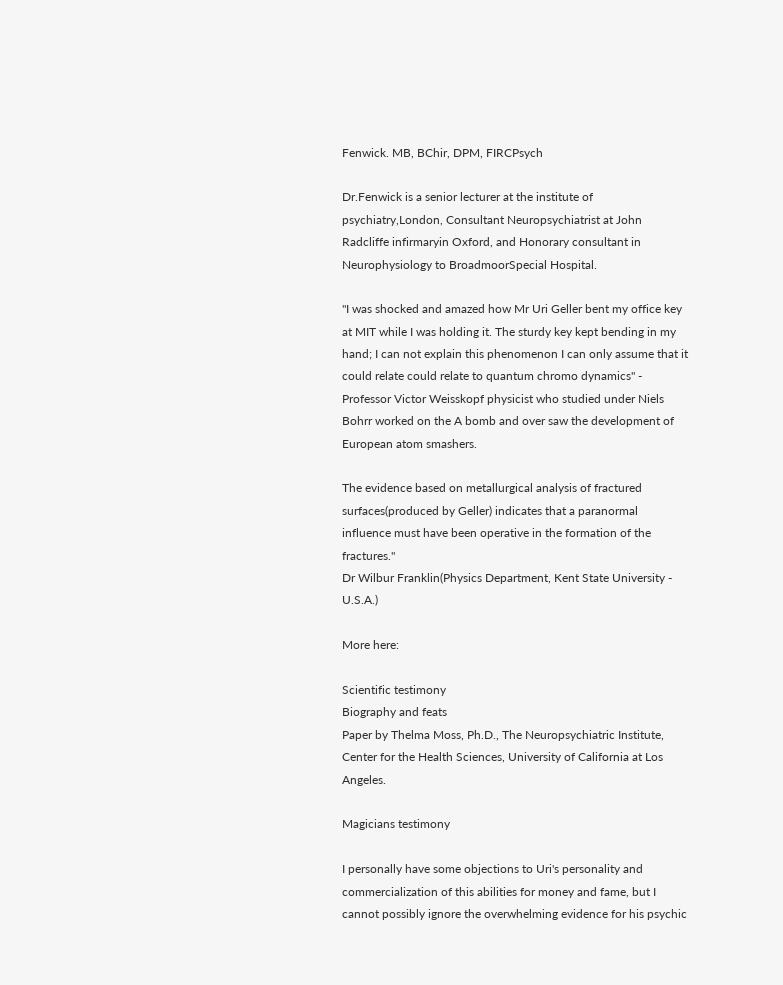Fenwick. MB, BChir, DPM, FIRCPsych

Dr.Fenwick is a senior lecturer at the institute of psychiatry,London, Consultant Neuropsychiatrist at John Radcliffe infirmaryin Oxford, and Honorary consultant in Neurophysiology to BroadmoorSpecial Hospital.

"I was shocked and amazed how Mr Uri Geller bent my office key at MIT while I was holding it. The sturdy key kept bending in my hand; I can not explain this phenomenon I can only assume that it could relate could relate to quantum chromo dynamics" - Professor Victor Weisskopf physicist who studied under Niels Bohrr worked on the A bomb and over saw the development of European atom smashers.

The evidence based on metallurgical analysis of fractured surfaces(produced by Geller) indicates that a paranormal influence must have been operative in the formation of the fractures."
Dr Wilbur Franklin(Physics Department, Kent State University - U.S.A.)

More here:

Scientific testimony
Biography and feats
Paper by Thelma Moss, Ph.D., The Neuropsychiatric Institute,
Center for the Health Sciences, University of California at Los Angeles.

Magicians testimony

I personally have some objections to Uri's personality and commercialization of this abilities for money and fame, but I cannot possibly ignore the overwhelming evidence for his psychic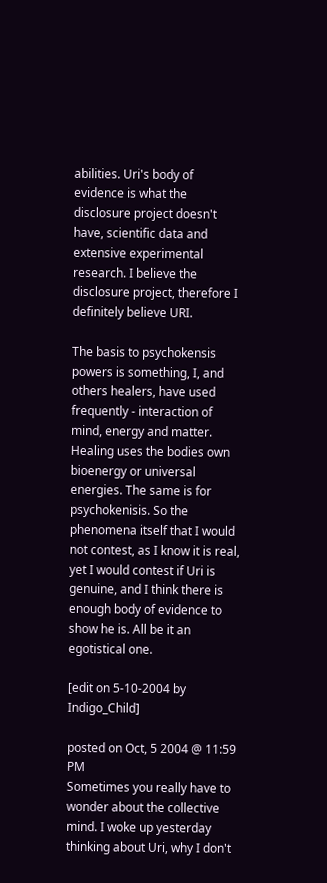abilities. Uri's body of evidence is what the disclosure project doesn't have, scientific data and extensive experimental research. I believe the disclosure project, therefore I definitely believe URI.

The basis to psychokensis powers is something, I, and others healers, have used frequently - interaction of mind, energy and matter. Healing uses the bodies own bioenergy or universal energies. The same is for psychokenisis. So the phenomena itself that I would not contest, as I know it is real, yet I would contest if Uri is genuine, and I think there is enough body of evidence to show he is. All be it an egotistical one.

[edit on 5-10-2004 by Indigo_Child]

posted on Oct, 5 2004 @ 11:59 PM
Sometimes you really have to wonder about the collective mind. I woke up yesterday thinking about Uri, why I don't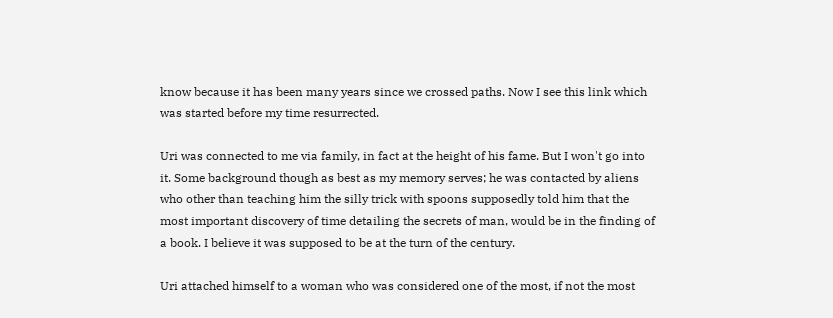know because it has been many years since we crossed paths. Now I see this link which was started before my time resurrected.

Uri was connected to me via family, in fact at the height of his fame. But I won't go into it. Some background though as best as my memory serves; he was contacted by aliens who other than teaching him the silly trick with spoons supposedly told him that the most important discovery of time detailing the secrets of man, would be in the finding of a book. I believe it was supposed to be at the turn of the century.

Uri attached himself to a woman who was considered one of the most, if not the most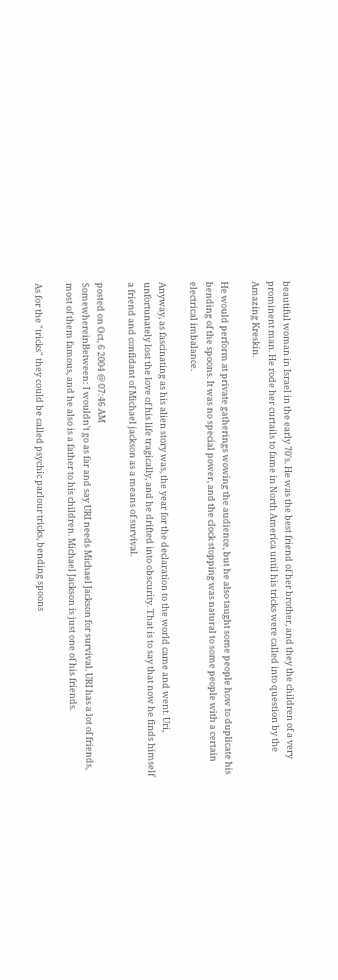beautiful woman in Israel in the early 70's. He was the best friend of her brother, and they the children of a very prominent man. He rode her curtails to fame in North America until his tricks were called into question by the Amazing Kreskin.

He would perform at private gatherings wowing the audience, but he also taught some people how to duplicate his bending of the spoons. It was no special power, and the clock stopping was natural to some people with a certain electrical imbalance.

Anyway, as fascinating as his alien story was, the year for the declaration to the world came and went. Uri, unfortunately lost the love of his life tragically, and he drifted into obscurity. That is to say that now he finds himself a friend and confidant of Michael jackson as a means of survival.

posted on Oct, 6 2004 @ 07:46 AM
SomewhereinBetween: I wouldn't go as far and say URI needs Michael Jackson for survival. URI has a lot of friends, most of them famous, and he also is a father to his children. Michael Jackson is just one of his friends.

As for the "tricks" they could be called psychic parlour tricks, bending spoons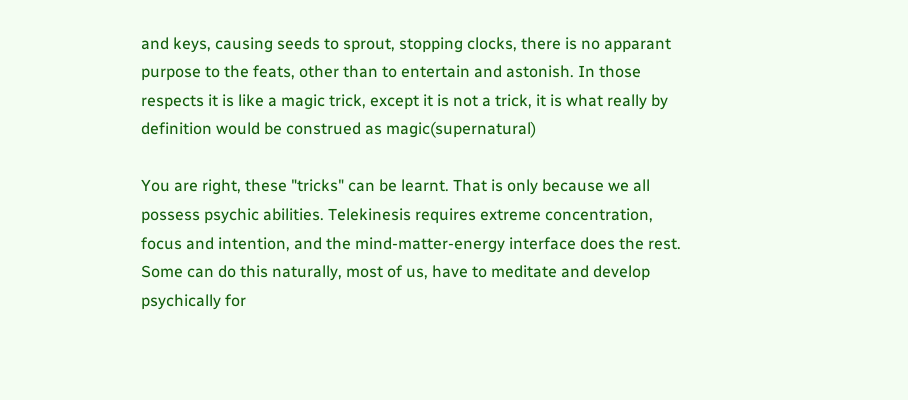and keys, causing seeds to sprout, stopping clocks, there is no apparant purpose to the feats, other than to entertain and astonish. In those respects it is like a magic trick, except it is not a trick, it is what really by definition would be construed as magic(supernatural)

You are right, these "tricks" can be learnt. That is only because we all possess psychic abilities. Telekinesis requires extreme concentration, focus and intention, and the mind-matter-energy interface does the rest. Some can do this naturally, most of us, have to meditate and develop psychically for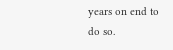years on end to do so.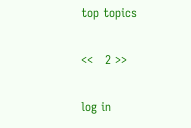top topics

<<   2 >>

log in